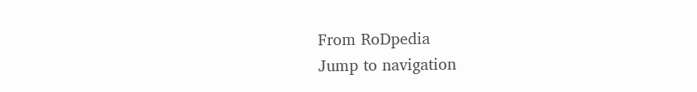From RoDpedia
Jump to navigation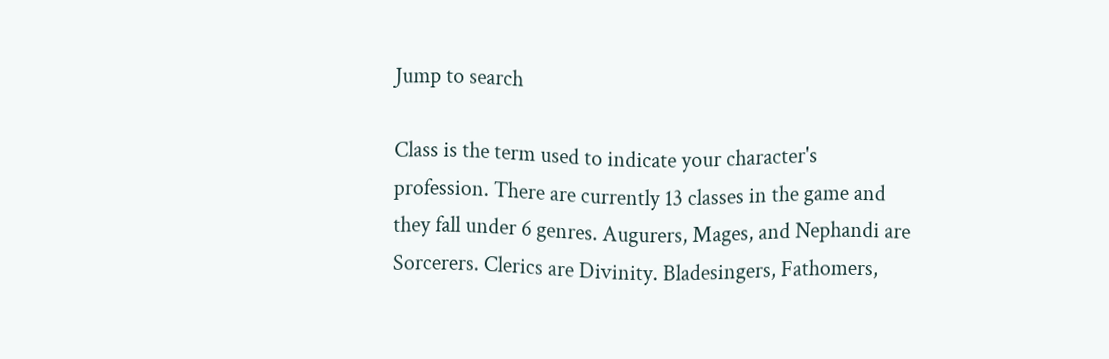Jump to search

Class is the term used to indicate your character's profession. There are currently 13 classes in the game and they fall under 6 genres. Augurers, Mages, and Nephandi are Sorcerers. Clerics are Divinity. Bladesingers, Fathomers,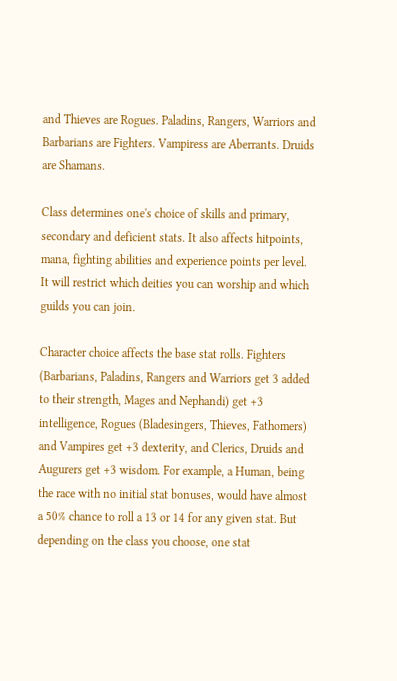and Thieves are Rogues. Paladins, Rangers, Warriors and Barbarians are Fighters. Vampiress are Aberrants. Druids are Shamans.

Class determines one's choice of skills and primary, secondary and deficient stats. It also affects hitpoints, mana, fighting abilities and experience points per level. It will restrict which deities you can worship and which guilds you can join.

Character choice affects the base stat rolls. Fighters (Barbarians, Paladins, Rangers and Warriors get 3 added to their strength, Mages and Nephandi) get +3 intelligence, Rogues (Bladesingers, Thieves, Fathomers) and Vampires get +3 dexterity, and Clerics, Druids and Augurers get +3 wisdom. For example, a Human, being the race with no initial stat bonuses, would have almost a 50% chance to roll a 13 or 14 for any given stat. But depending on the class you choose, one stat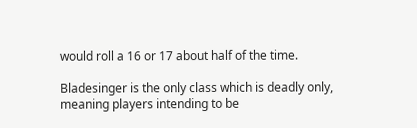would roll a 16 or 17 about half of the time.

Bladesinger is the only class which is deadly only, meaning players intending to be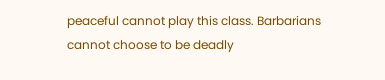peaceful cannot play this class. Barbarians cannot choose to be deadly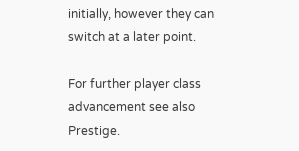initially, however they can switch at a later point.

For further player class advancement see also Prestige.